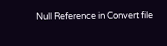Null Reference in Convert file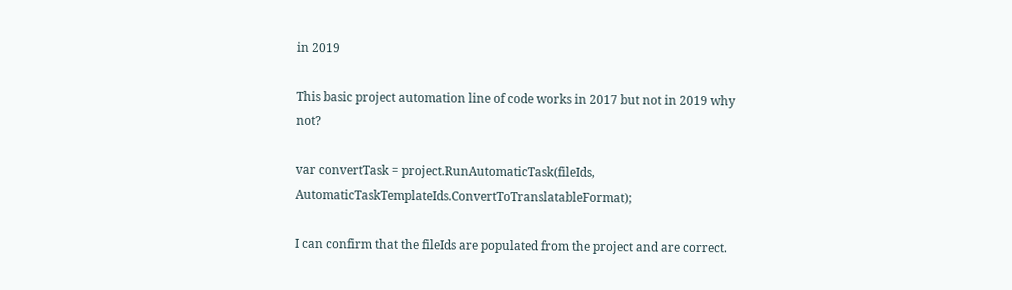in 2019

This basic project automation line of code works in 2017 but not in 2019 why not?

var convertTask = project.RunAutomaticTask(fileIds, AutomaticTaskTemplateIds.ConvertToTranslatableFormat);

I can confirm that the fileIds are populated from the project and are correct.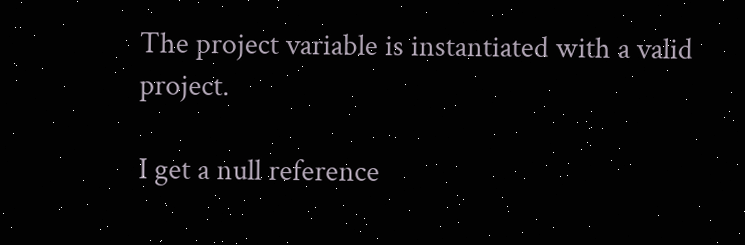The project variable is instantiated with a valid project.

I get a null reference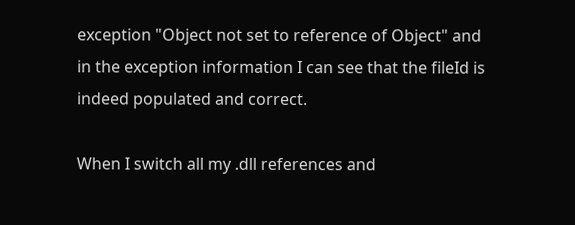exception "Object not set to reference of Object" and in the exception information I can see that the fileId is indeed populated and correct.

When I switch all my .dll references and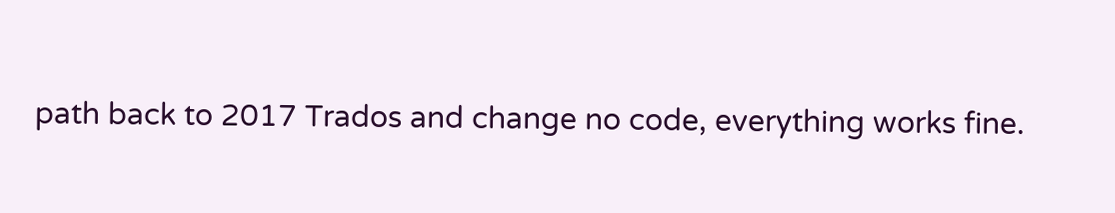path back to 2017 Trados and change no code, everything works fine.